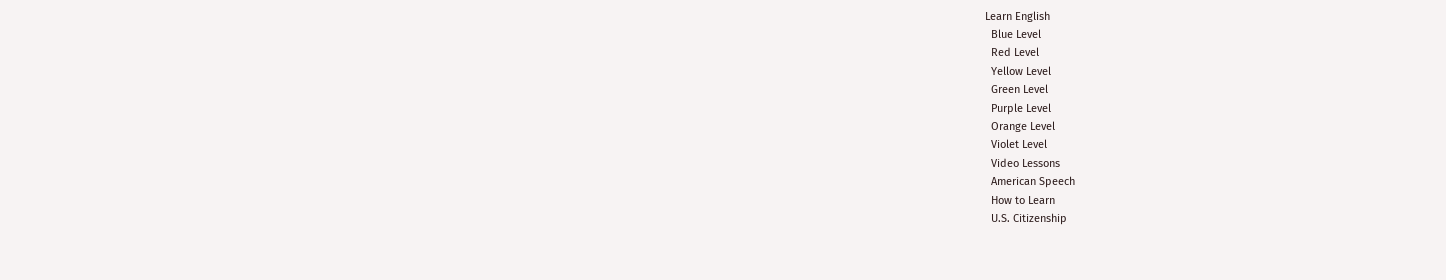Learn English
  Blue Level
  Red Level
  Yellow Level
  Green Level
  Purple Level
  Orange Level
  Violet Level
  Video Lessons
  American Speech
  How to Learn
  U.S. Citizenship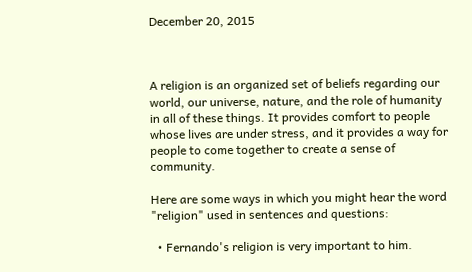December 20, 2015



A religion is an organized set of beliefs regarding our world, our universe, nature, and the role of humanity in all of these things. It provides comfort to people whose lives are under stress, and it provides a way for people to come together to create a sense of community.

Here are some ways in which you might hear the word "religion" used in sentences and questions:

  • Fernando's religion is very important to him.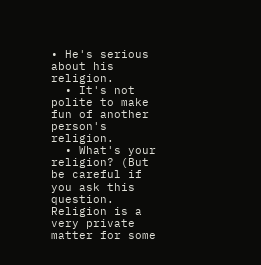• He's serious about his religion.
  • It's not polite to make fun of another person's religion.
  • What's your religion? (But be careful if you ask this question. Religion is a very private matter for some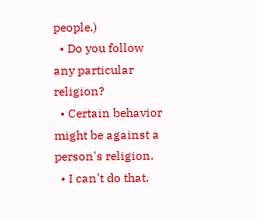people.)
  • Do you follow any particular religion?
  • Certain behavior might be against a person's religion.
  • I can't do that.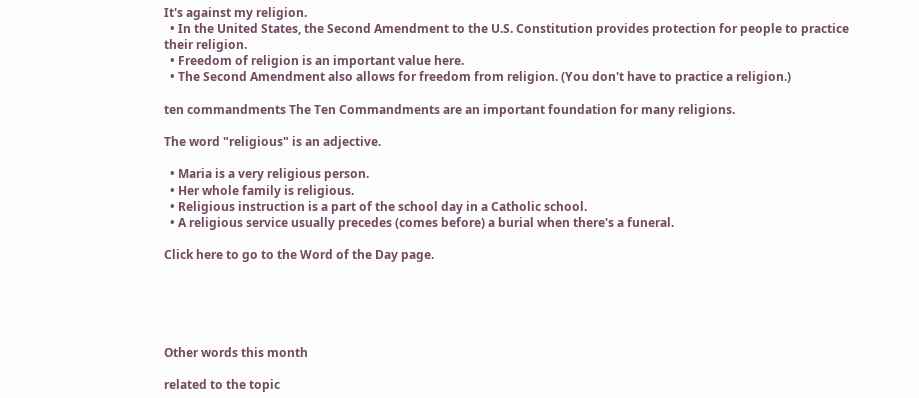It's against my religion.
  • In the United States, the Second Amendment to the U.S. Constitution provides protection for people to practice their religion.
  • Freedom of religion is an important value here.
  • The Second Amendment also allows for freedom from religion. (You don't have to practice a religion.)

ten commandments The Ten Commandments are an important foundation for many religions.

The word "religious" is an adjective.

  • Maria is a very religious person.
  • Her whole family is religious.
  • Religious instruction is a part of the school day in a Catholic school.
  • A religious service usually precedes (comes before) a burial when there's a funeral.

Click here to go to the Word of the Day page.





Other words this month

related to the topic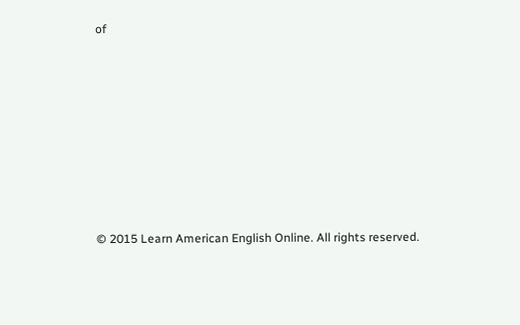of














© 2015 Learn American English Online. All rights reserved.